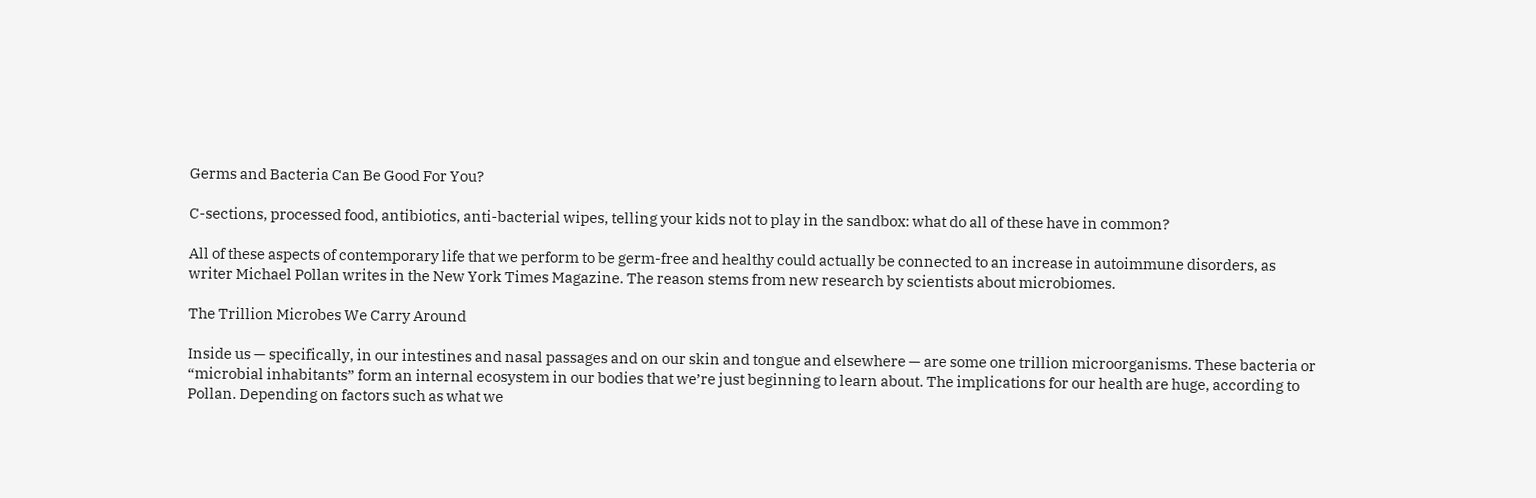Germs and Bacteria Can Be Good For You?

C-sections, processed food, antibiotics, anti-bacterial wipes, telling your kids not to play in the sandbox: what do all of these have in common?

All of these aspects of contemporary life that we perform to be germ-free and healthy could actually be connected to an increase in autoimmune disorders, as writer Michael Pollan writes in the New York Times Magazine. The reason stems from new research by scientists about microbiomes.

The Trillion Microbes We Carry Around

Inside us — specifically, in our intestines and nasal passages and on our skin and tongue and elsewhere — are some one trillion microorganisms. These bacteria or “microbial inhabitants” form an internal ecosystem in our bodies that we’re just beginning to learn about. The implications for our health are huge, according to Pollan. Depending on factors such as what we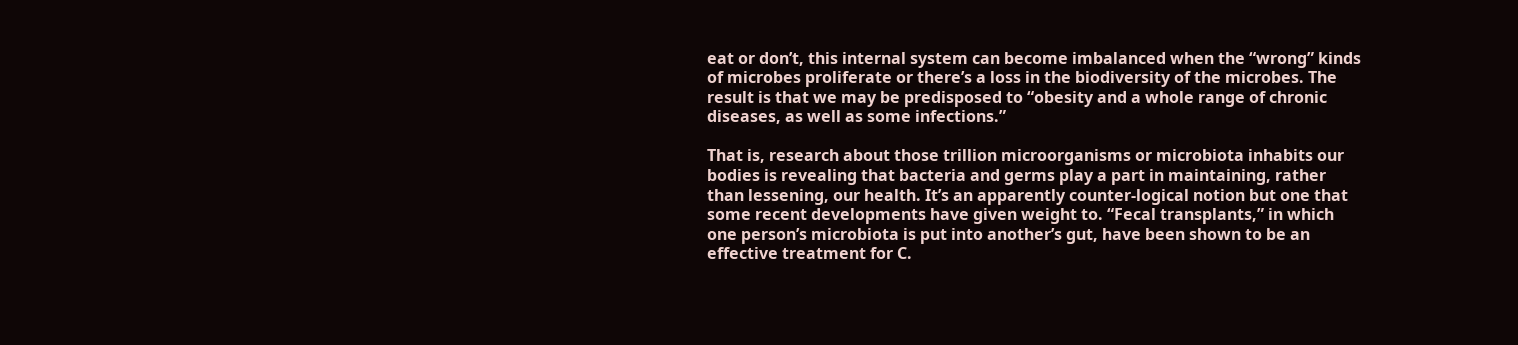eat or don’t, this internal system can become imbalanced when the “wrong” kinds of microbes proliferate or there’s a loss in the biodiversity of the microbes. The result is that we may be predisposed to “obesity and a whole range of chronic diseases, as well as some infections.”

That is, research about those trillion microorganisms or microbiota inhabits our bodies is revealing that bacteria and germs play a part in maintaining, rather than lessening, our health. It’s an apparently counter-logical notion but one that some recent developments have given weight to. “Fecal transplants,” in which one person’s microbiota is put into another’s gut, have been shown to be an effective treatment for C.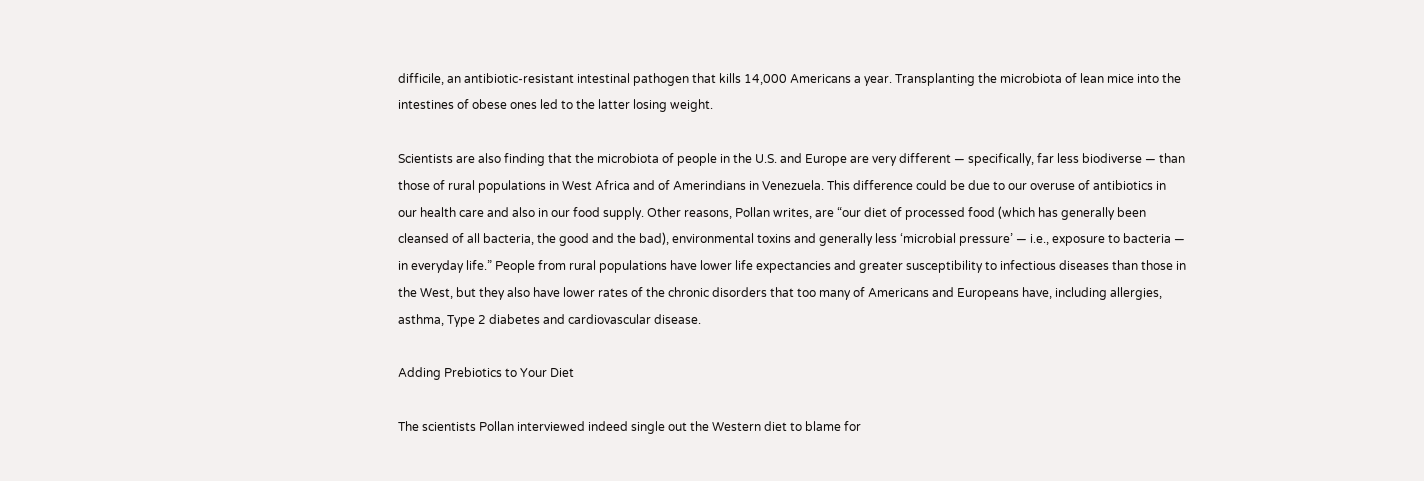difficile, an antibiotic-resistant intestinal pathogen that kills 14,000 Americans a year. Transplanting the microbiota of lean mice into the intestines of obese ones led to the latter losing weight.

Scientists are also finding that the microbiota of people in the U.S. and Europe are very different — specifically, far less biodiverse — than those of rural populations in West Africa and of Amerindians in Venezuela. This difference could be due to our overuse of antibiotics in our health care and also in our food supply. Other reasons, Pollan writes, are “our diet of processed food (which has generally been cleansed of all bacteria, the good and the bad), environmental toxins and generally less ‘microbial pressure’ — i.e., exposure to bacteria — in everyday life.” People from rural populations have lower life expectancies and greater susceptibility to infectious diseases than those in the West, but they also have lower rates of the chronic disorders that too many of Americans and Europeans have, including allergies, asthma, Type 2 diabetes and cardiovascular disease.

Adding Prebiotics to Your Diet

The scientists Pollan interviewed indeed single out the Western diet to blame for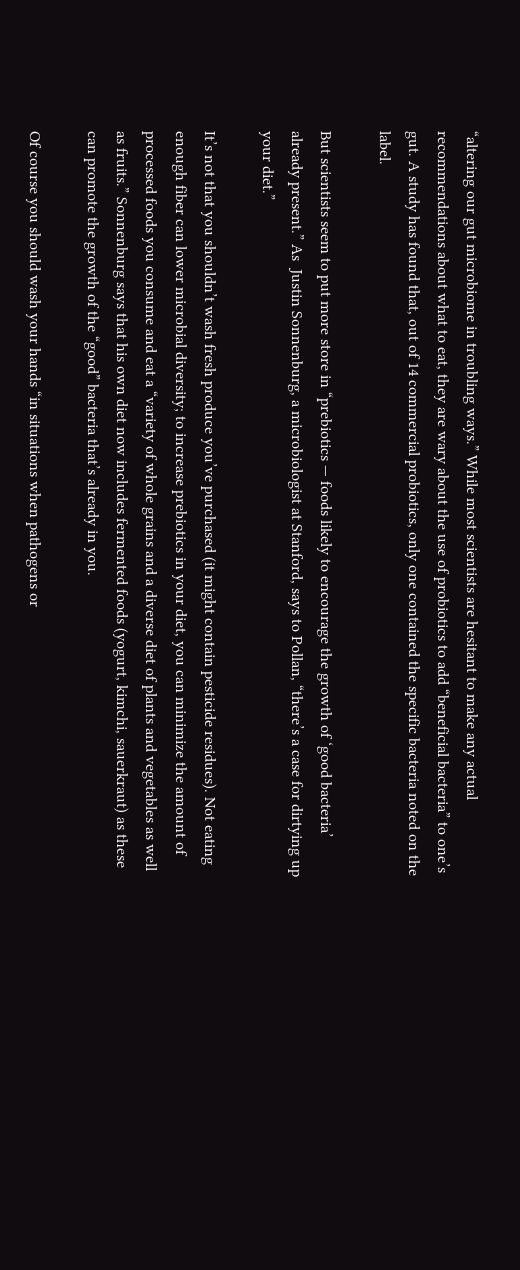“altering our gut microbiome in troubling ways.” While most scientists are hesitant to make any actual recommendations about what to eat, they are wary about the use of probiotics to add “beneficial bacteria” to one’s gut. A study has found that, out of 14 commercial probiotics, only one contained the specific bacteria noted on the label.

But scientists seem to put more store in “prebiotics — foods likely to encourage the growth of ‘good bacteria’ already present.” As  Justin Sonnenburg, a microbiologist at Stanford, says to Pollan, “there’s a case for dirtying up your diet.”

It’s not that you shouldn’t wash fresh produce you’ve purchased (it might contain pesticide residues). Not eating enough fiber can lower microbial diversity; to increase prebiotics in your diet, you can minimize the amount of processed foods you consume and eat a “variety of whole grains and a diverse diet of plants and vegetables as well as fruits.” Sonnenburg says that his own diet now includes fermented foods (yogurt, kimchi, sauerkraut) as these can promote the growth of the “good” bacteria that’s already in you.

Of course you should wash your hands “in situations when pathogens or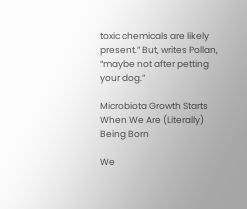toxic chemicals are likely present.” But, writes Pollan, “maybe not after petting your dog.”

Microbiota Growth Starts When We Are (Literally) Being Born

We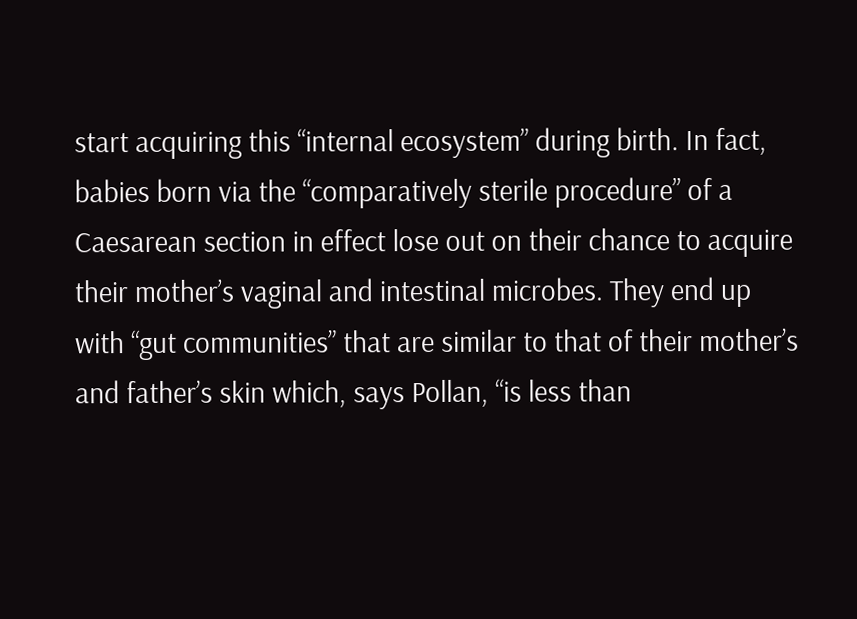start acquiring this “internal ecosystem” during birth. In fact, babies born via the “comparatively sterile procedure” of a Caesarean section in effect lose out on their chance to acquire their mother’s vaginal and intestinal microbes. They end up with “gut communities” that are similar to that of their mother’s and father’s skin which, says Pollan, “is less than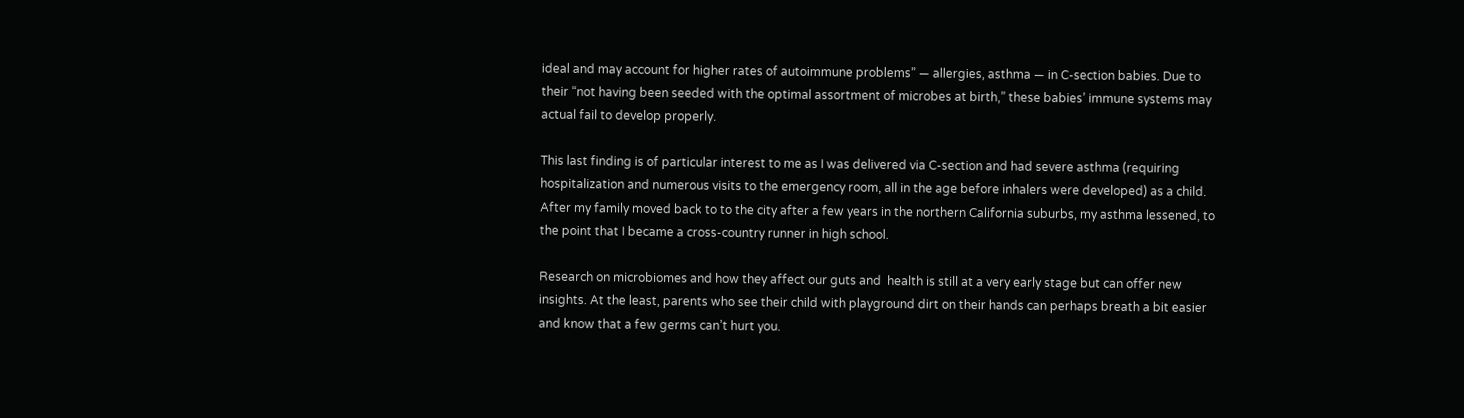ideal and may account for higher rates of autoimmune problems” — allergies, asthma — in C-section babies. Due to their “not having been seeded with the optimal assortment of microbes at birth,” these babies’ immune systems may actual fail to develop properly.

This last finding is of particular interest to me as I was delivered via C-section and had severe asthma (requiring hospitalization and numerous visits to the emergency room, all in the age before inhalers were developed) as a child. After my family moved back to to the city after a few years in the northern California suburbs, my asthma lessened, to the point that I became a cross-country runner in high school.

Research on microbiomes and how they affect our guts and  health is still at a very early stage but can offer new insights. At the least, parents who see their child with playground dirt on their hands can perhaps breath a bit easier and know that a few germs can’t hurt you.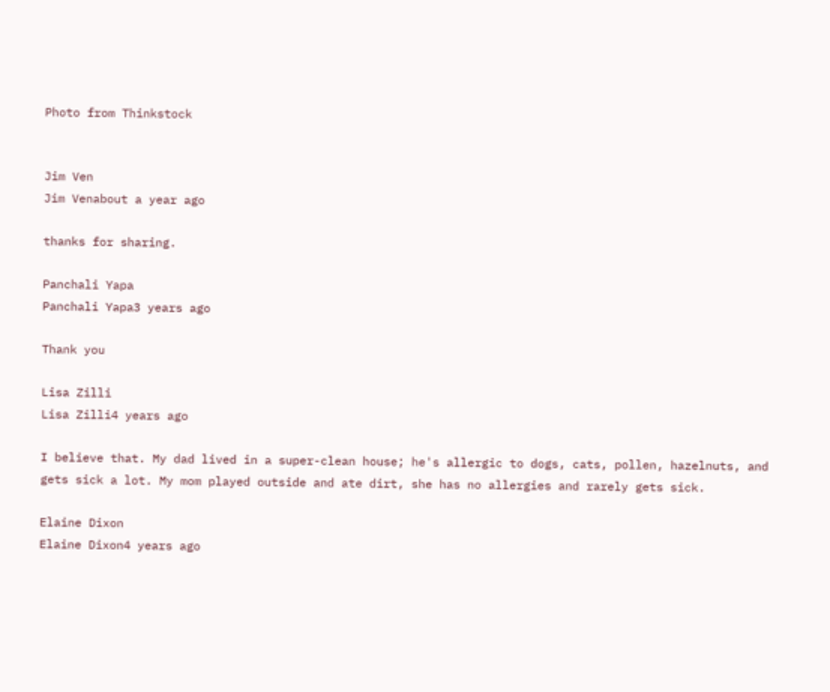Photo from Thinkstock


Jim Ven
Jim Venabout a year ago

thanks for sharing.

Panchali Yapa
Panchali Yapa3 years ago

Thank you

Lisa Zilli
Lisa Zilli4 years ago

I believe that. My dad lived in a super-clean house; he's allergic to dogs, cats, pollen, hazelnuts, and gets sick a lot. My mom played outside and ate dirt, she has no allergies and rarely gets sick.

Elaine Dixon
Elaine Dixon4 years ago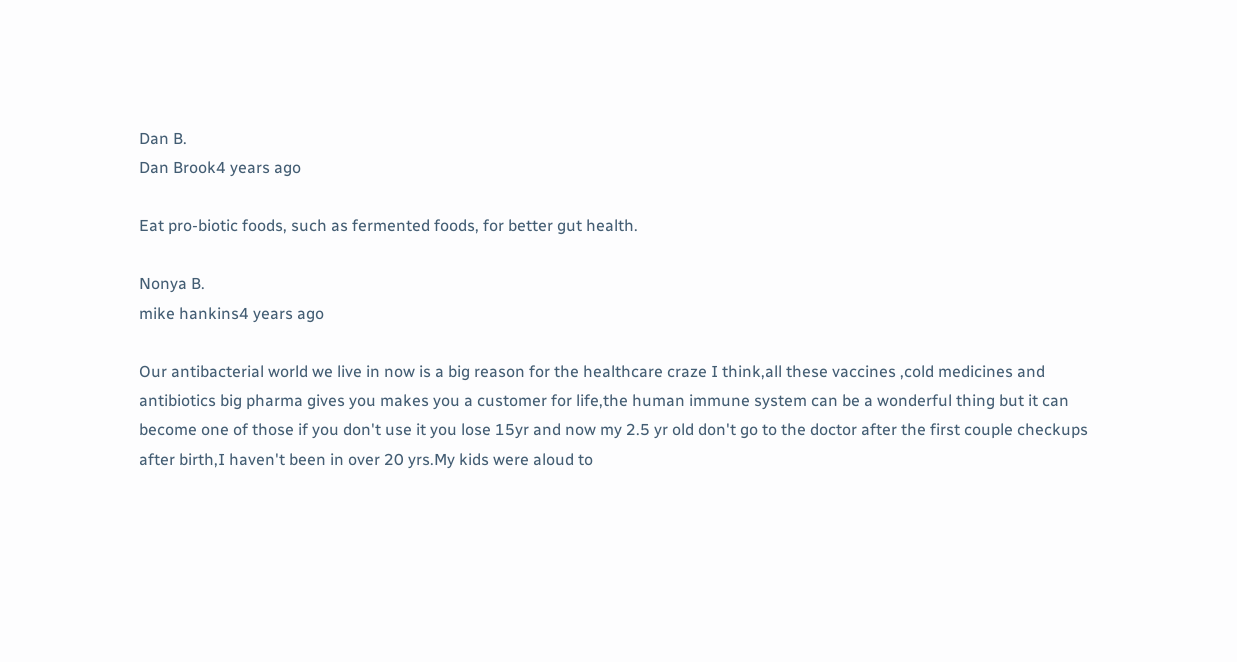Dan B.
Dan Brook4 years ago

Eat pro-biotic foods, such as fermented foods, for better gut health.

Nonya B.
mike hankins4 years ago

Our antibacterial world we live in now is a big reason for the healthcare craze I think,all these vaccines ,cold medicines and antibiotics big pharma gives you makes you a customer for life,the human immune system can be a wonderful thing but it can become one of those if you don't use it you lose 15yr and now my 2.5 yr old don't go to the doctor after the first couple checkups after birth,I haven't been in over 20 yrs.My kids were aloud to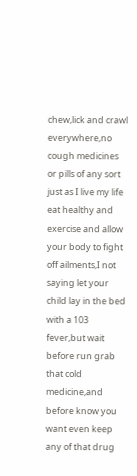chew,lick and crawl everywhere,no cough medicines or pills of any sort just as I live my life eat healthy and exercise and allow your body to fight off ailments,I not saying let your child lay in the bed with a 103 fever,but wait before run grab that cold medicine,and before know you want even keep any of that drug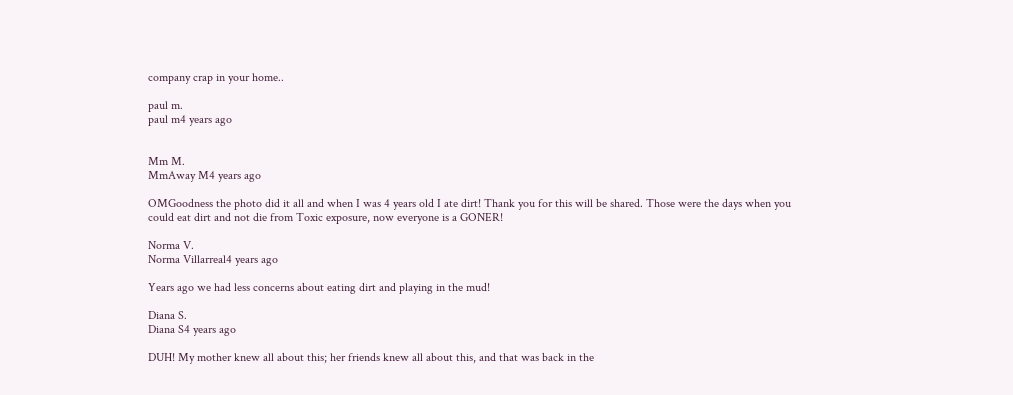company crap in your home..

paul m.
paul m4 years ago


Mm M.
MmAway M4 years ago

OMGoodness the photo did it all and when I was 4 years old I ate dirt! Thank you for this will be shared. Those were the days when you could eat dirt and not die from Toxic exposure, now everyone is a GONER!

Norma V.
Norma Villarreal4 years ago

Years ago we had less concerns about eating dirt and playing in the mud!

Diana S.
Diana S4 years ago

DUH! My mother knew all about this; her friends knew all about this, and that was back in the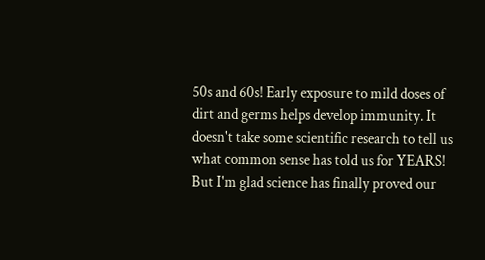50s and 60s! Early exposure to mild doses of dirt and germs helps develop immunity. It doesn't take some scientific research to tell us what common sense has told us for YEARS! But I'm glad science has finally proved our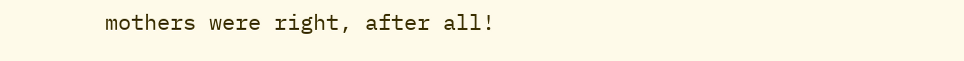mothers were right, after all!